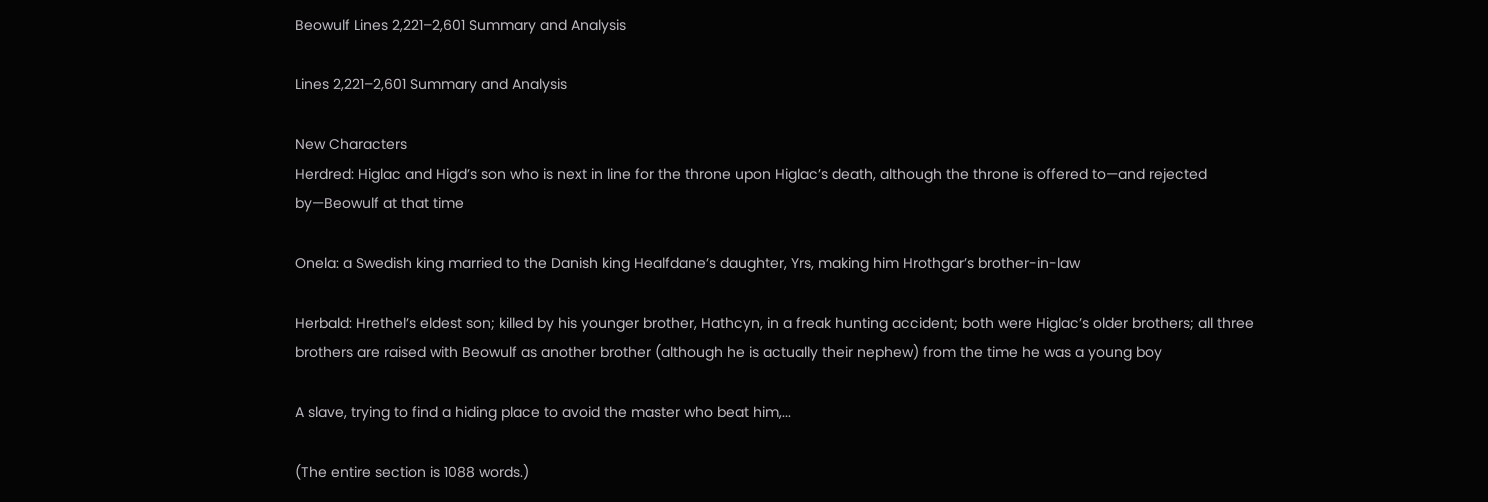Beowulf Lines 2,221–2,601 Summary and Analysis

Lines 2,221–2,601 Summary and Analysis

New Characters
Herdred: Higlac and Higd’s son who is next in line for the throne upon Higlac’s death, although the throne is offered to—and rejected by—Beowulf at that time

Onela: a Swedish king married to the Danish king Healfdane’s daughter, Yrs, making him Hrothgar’s brother-in-law

Herbald: Hrethel’s eldest son; killed by his younger brother, Hathcyn, in a freak hunting accident; both were Higlac’s older brothers; all three brothers are raised with Beowulf as another brother (although he is actually their nephew) from the time he was a young boy

A slave, trying to find a hiding place to avoid the master who beat him,...

(The entire section is 1088 words.)